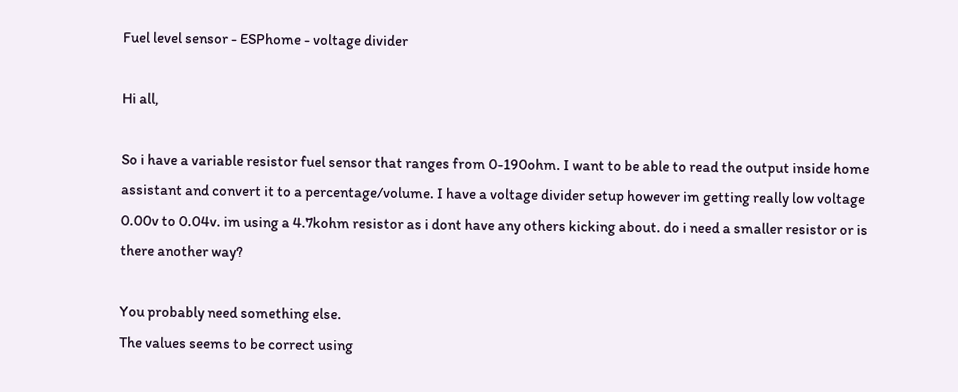Fuel level sensor - ESPhome - voltage divider

Hi all,

So i have a variable resistor fuel sensor that ranges from 0-190ohm. I want to be able to read the output inside home assistant and convert it to a percentage/volume. I have a voltage divider setup however im getting really low voltage 0.00v to 0.04v. im using a 4.7kohm resistor as i dont have any others kicking about. do i need a smaller resistor or is there another way?

You probably need something else.
The values seems to be correct using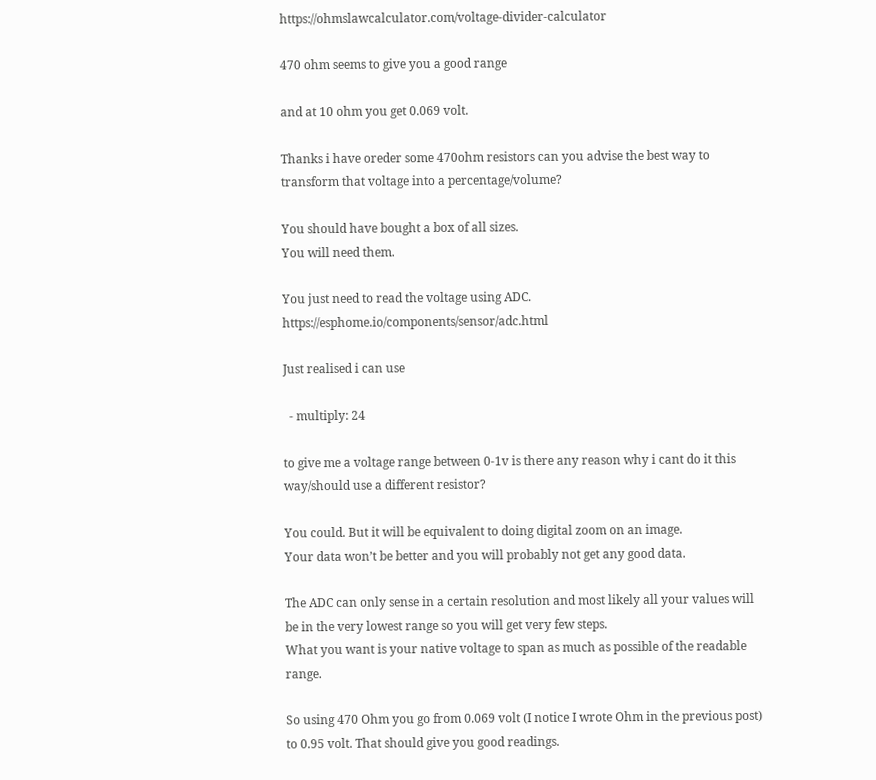https://ohmslawcalculator.com/voltage-divider-calculator

470 ohm seems to give you a good range

and at 10 ohm you get 0.069 volt.

Thanks i have oreder some 470ohm resistors can you advise the best way to transform that voltage into a percentage/volume?

You should have bought a box of all sizes.
You will need them.

You just need to read the voltage using ADC. https://esphome.io/components/sensor/adc.html

Just realised i can use

  - multiply: 24

to give me a voltage range between 0-1v is there any reason why i cant do it this way/should use a different resistor?

You could. But it will be equivalent to doing digital zoom on an image.
Your data won’t be better and you will probably not get any good data.

The ADC can only sense in a certain resolution and most likely all your values will be in the very lowest range so you will get very few steps.
What you want is your native voltage to span as much as possible of the readable range.

So using 470 Ohm you go from 0.069 volt (I notice I wrote Ohm in the previous post) to 0.95 volt. That should give you good readings.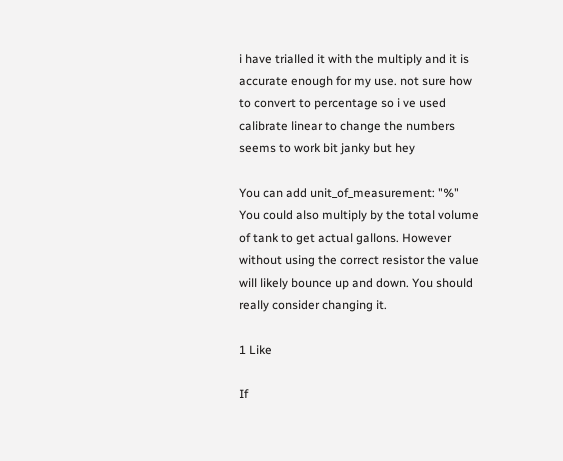i have trialled it with the multiply and it is accurate enough for my use. not sure how to convert to percentage so i ve used calibrate linear to change the numbers seems to work bit janky but hey

You can add unit_of_measurement: "%"
You could also multiply by the total volume of tank to get actual gallons. However without using the correct resistor the value will likely bounce up and down. You should really consider changing it.

1 Like

If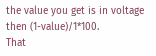the value you get is in voltage then (1-value)/1*100.
That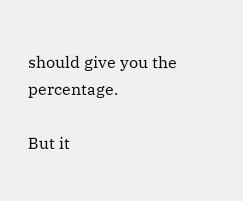should give you the percentage.

But it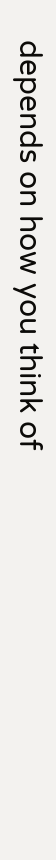depends on how you think of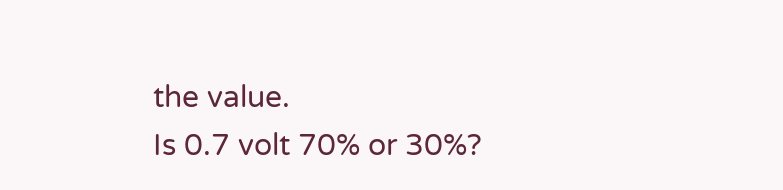the value.
Is 0.7 volt 70% or 30%?